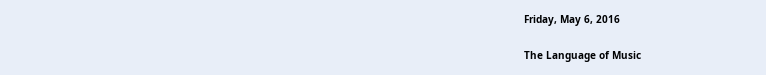Friday, May 6, 2016

The Language of Music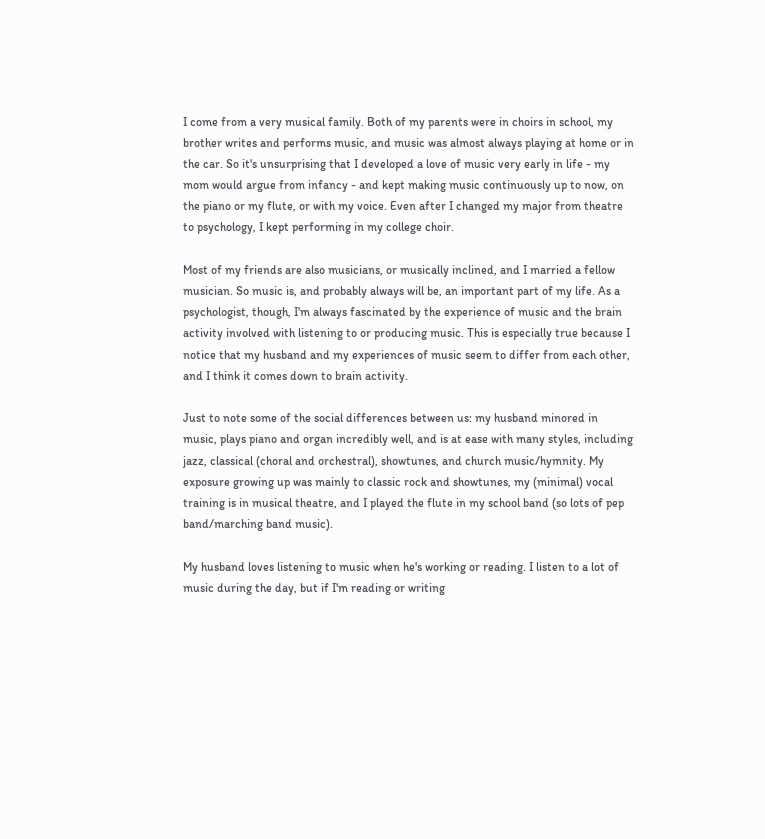I come from a very musical family. Both of my parents were in choirs in school, my brother writes and performs music, and music was almost always playing at home or in the car. So it's unsurprising that I developed a love of music very early in life - my mom would argue from infancy - and kept making music continuously up to now, on the piano or my flute, or with my voice. Even after I changed my major from theatre to psychology, I kept performing in my college choir.

Most of my friends are also musicians, or musically inclined, and I married a fellow musician. So music is, and probably always will be, an important part of my life. As a psychologist, though, I'm always fascinated by the experience of music and the brain activity involved with listening to or producing music. This is especially true because I notice that my husband and my experiences of music seem to differ from each other, and I think it comes down to brain activity.

Just to note some of the social differences between us: my husband minored in music, plays piano and organ incredibly well, and is at ease with many styles, including jazz, classical (choral and orchestral), showtunes, and church music/hymnity. My exposure growing up was mainly to classic rock and showtunes, my (minimal) vocal training is in musical theatre, and I played the flute in my school band (so lots of pep band/marching band music).

My husband loves listening to music when he's working or reading. I listen to a lot of music during the day, but if I'm reading or writing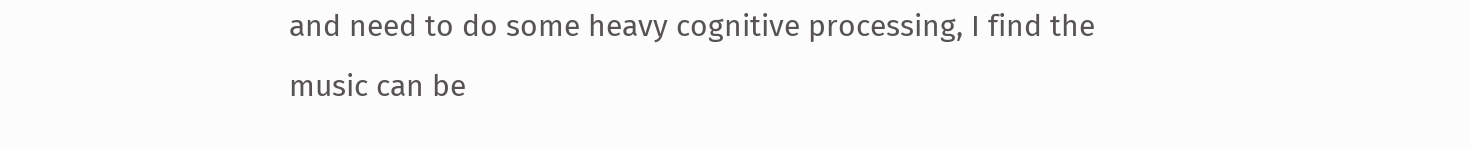and need to do some heavy cognitive processing, I find the music can be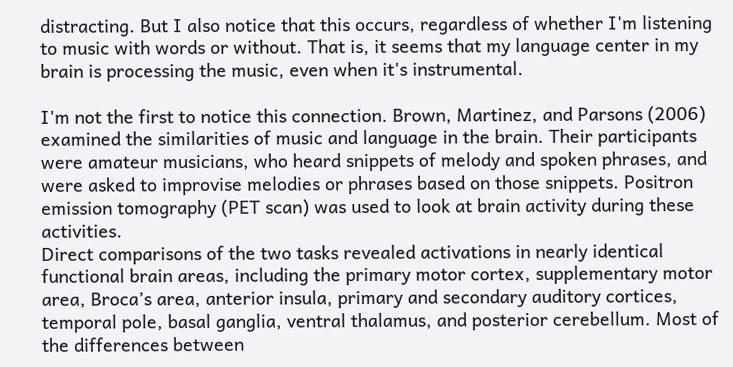distracting. But I also notice that this occurs, regardless of whether I'm listening to music with words or without. That is, it seems that my language center in my brain is processing the music, even when it's instrumental.

I'm not the first to notice this connection. Brown, Martinez, and Parsons (2006) examined the similarities of music and language in the brain. Their participants were amateur musicians, who heard snippets of melody and spoken phrases, and were asked to improvise melodies or phrases based on those snippets. Positron emission tomography (PET scan) was used to look at brain activity during these activities.
Direct comparisons of the two tasks revealed activations in nearly identical functional brain areas, including the primary motor cortex, supplementary motor area, Broca’s area, anterior insula, primary and secondary auditory cortices, temporal pole, basal ganglia, ventral thalamus, and posterior cerebellum. Most of the differences between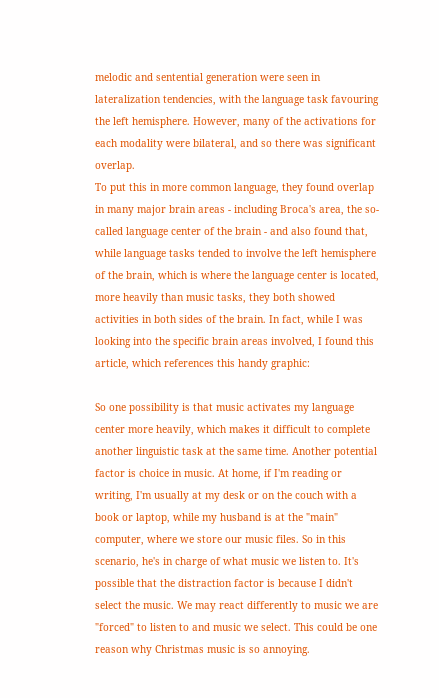melodic and sentential generation were seen in lateralization tendencies, with the language task favouring the left hemisphere. However, many of the activations for each modality were bilateral, and so there was significant overlap.
To put this in more common language, they found overlap in many major brain areas - including Broca's area, the so-called language center of the brain - and also found that, while language tasks tended to involve the left hemisphere of the brain, which is where the language center is located, more heavily than music tasks, they both showed activities in both sides of the brain. In fact, while I was looking into the specific brain areas involved, I found this article, which references this handy graphic:

So one possibility is that music activates my language center more heavily, which makes it difficult to complete another linguistic task at the same time. Another potential factor is choice in music. At home, if I'm reading or writing, I'm usually at my desk or on the couch with a book or laptop, while my husband is at the "main" computer, where we store our music files. So in this scenario, he's in charge of what music we listen to. It's possible that the distraction factor is because I didn't select the music. We may react differently to music we are "forced" to listen to and music we select. This could be one reason why Christmas music is so annoying.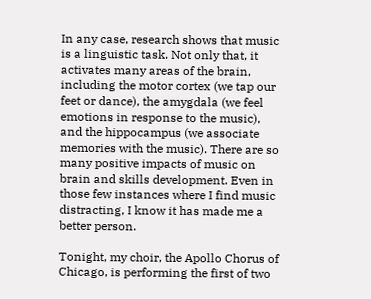In any case, research shows that music is a linguistic task. Not only that, it activates many areas of the brain, including the motor cortex (we tap our feet or dance), the amygdala (we feel emotions in response to the music), and the hippocampus (we associate memories with the music). There are so many positive impacts of music on brain and skills development. Even in those few instances where I find music distracting, I know it has made me a better person.

Tonight, my choir, the Apollo Chorus of Chicago, is performing the first of two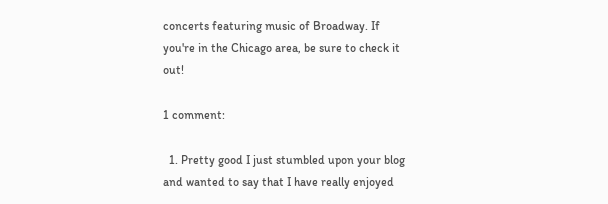concerts featuring music of Broadway. If you're in the Chicago area, be sure to check it out!

1 comment:

  1. Pretty good I just stumbled upon your blog and wanted to say that I have really enjoyed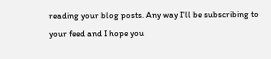reading your blog posts. Any way I'll be subscribing to your feed and I hope you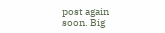post again soon. Big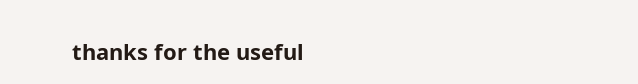thanks for the useful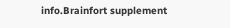info.Brainfort supplement